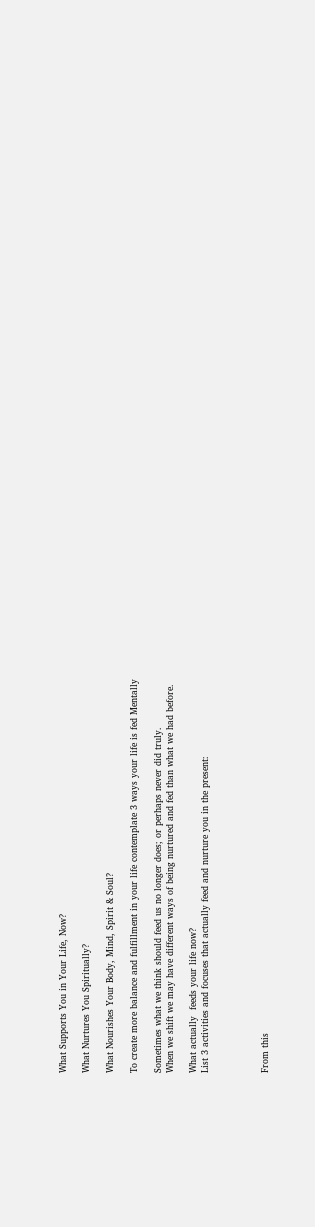What Supports You in Your Life, Now?

What Nurtures You Spiritually?

What Nourishes Your Body, Mind, Spirit & Soul?

To create more balance and fulfillment in your life contemplate 3 ways your life is fed Mentally

Sometimes what we think should feed us no longer does; or perhaps never did truly.
When we shift we may have different ways of being nurtured and fed than what we had before.

What actually  feeds your life now?
List 3 activities and focuses that actually feed and nurture you in the present:




From this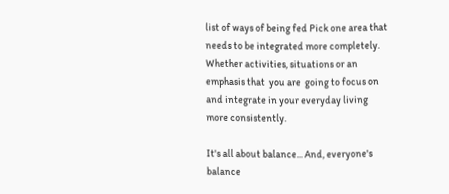list of ways of being fed Pick one area that needs to be integrated more completely. Whether activities, situations or an emphasis that  you are  going to focus on and integrate in your everyday living more consistently.

It's all about balance... And, everyone's balance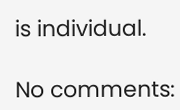is individual.

No comments: